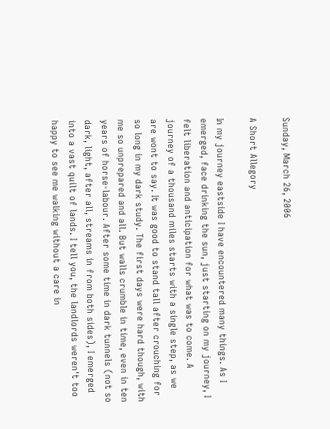Sunday, March 26, 2006

A Short Allegory

In my journey eastside I have encountered many things. As I emerged, face drinking the sun, just starting on my journey, I felt liberation and anticipation for what was to come. A journey of a thousand miles starts with a single step, as we are wont to say. It was good to stand tall after crouching for so long in my dark study. The first days were hard though, with me so unprepared and all. But walls crumble in time, even in ten years of horse-labour. After some time in dark tunnels (not so dark, light, after all, streams in from both sides), I emerged into a vast quilt of lands. I tell you, the landlords weren't too happy to see me walking without a care in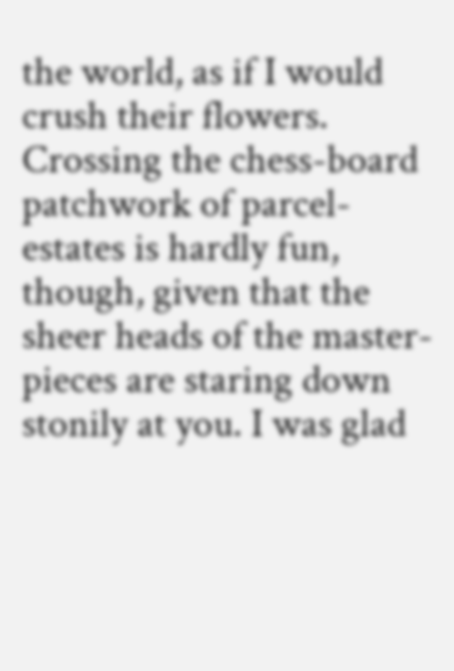the world, as if I would crush their flowers. Crossing the chess-board patchwork of parcel-estates is hardly fun, though, given that the sheer heads of the master-pieces are staring down stonily at you. I was glad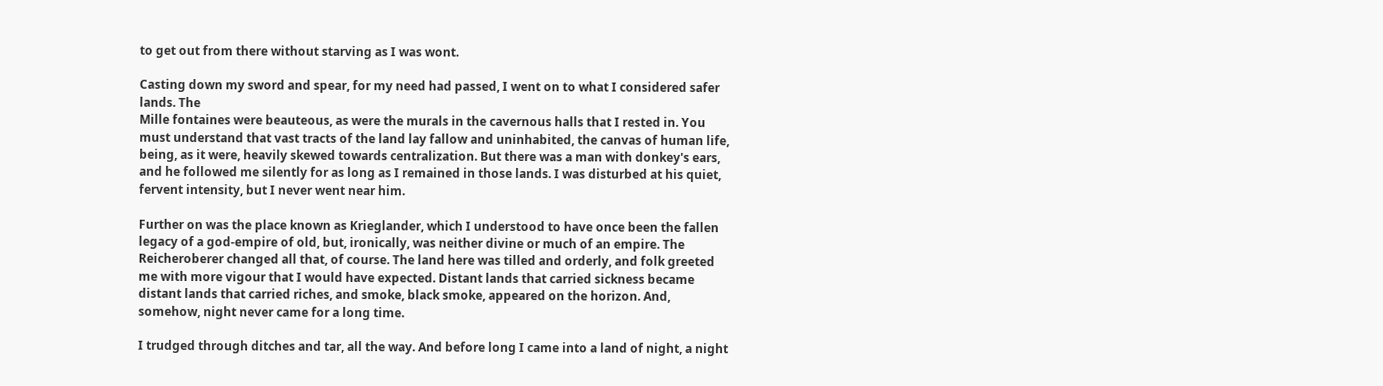to get out from there without starving as I was wont.

Casting down my sword and spear, for my need had passed, I went on to what I considered safer lands. The
Mille fontaines were beauteous, as were the murals in the cavernous halls that I rested in. You must understand that vast tracts of the land lay fallow and uninhabited, the canvas of human life, being, as it were, heavily skewed towards centralization. But there was a man with donkey's ears, and he followed me silently for as long as I remained in those lands. I was disturbed at his quiet, fervent intensity, but I never went near him.

Further on was the place known as Krieglander, which I understood to have once been the fallen legacy of a god-empire of old, but, ironically, was neither divine or much of an empire. The Reicheroberer changed all that, of course. The land here was tilled and orderly, and folk greeted me with more vigour that I would have expected. Distant lands that carried sickness became distant lands that carried riches, and smoke, black smoke, appeared on the horizon. And, somehow, night never came for a long time.

I trudged through ditches and tar, all the way. And before long I came into a land of night, a night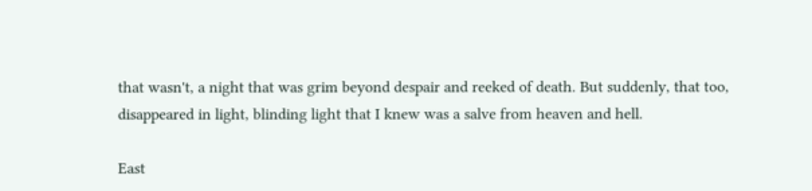that wasn't, a night that was grim beyond despair and reeked of death. But suddenly, that too, disappeared in light, blinding light that I knew was a salve from heaven and hell.

East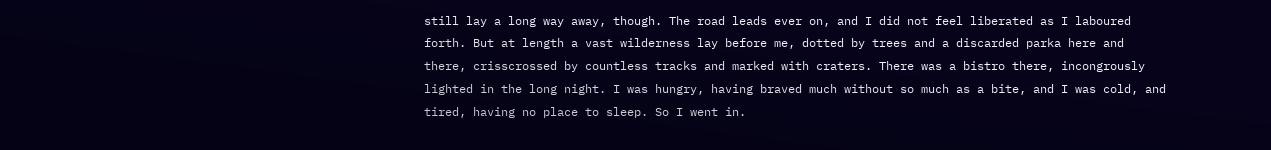still lay a long way away, though. The road leads ever on, and I did not feel liberated as I laboured forth. But at length a vast wilderness lay before me, dotted by trees and a discarded parka here and there, crisscrossed by countless tracks and marked with craters. There was a bistro there, incongrously lighted in the long night. I was hungry, having braved much without so much as a bite, and I was cold, and tired, having no place to sleep. So I went in.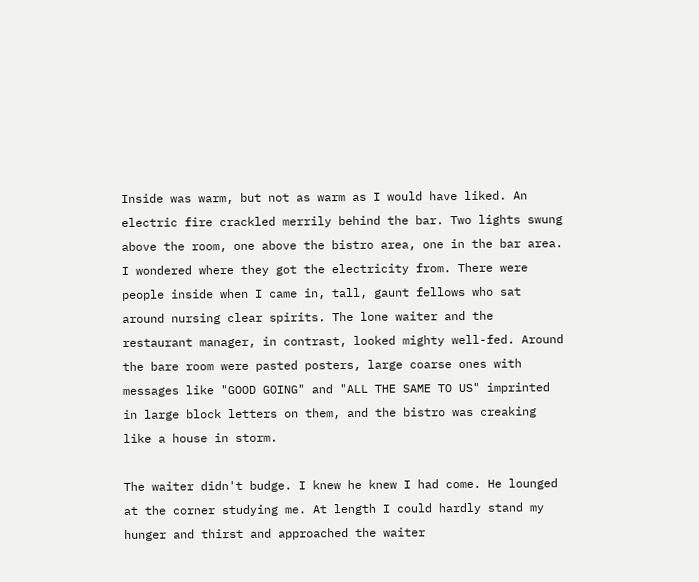Inside was warm, but not as warm as I would have liked. An electric fire crackled merrily behind the bar. Two lights swung above the room, one above the bistro area, one in the bar area. I wondered where they got the electricity from. There were people inside when I came in, tall, gaunt fellows who sat around nursing clear spirits. The lone waiter and the restaurant manager, in contrast, looked mighty well-fed. Around the bare room were pasted posters, large coarse ones with messages like "GOOD GOING" and "ALL THE SAME TO US" imprinted in large block letters on them, and the bistro was creaking like a house in storm.

The waiter didn't budge. I knew he knew I had come. He lounged at the corner studying me. At length I could hardly stand my hunger and thirst and approached the waiter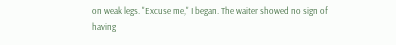on weak legs. "Excuse me," I began. The waiter showed no sign of having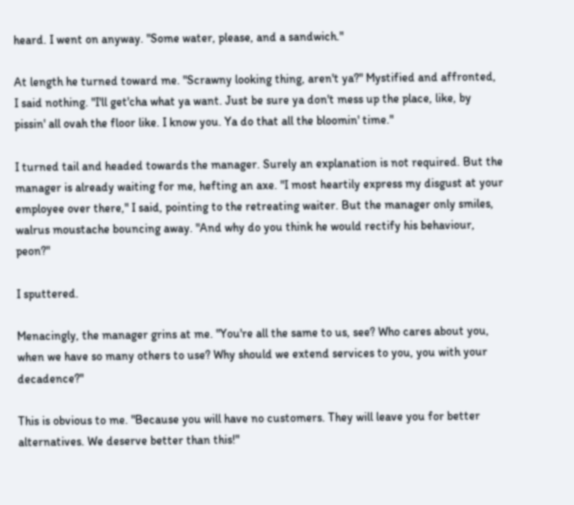heard. I went on anyway. "Some water, please, and a sandwich."

At length he turned toward me. "Scrawny looking thing, aren't ya?" Mystified and affronted, I said nothing. "I'll get'cha what ya want. Just be sure ya don't mess up the place, like, by pissin' all ovah the floor like. I know you. Ya do that all the bloomin' time."

I turned tail and headed towards the manager. Surely an explanation is not required. But the manager is already waiting for me, hefting an axe. "I most heartily express my disgust at your employee over there," I said, pointing to the retreating waiter. But the manager only smiles, walrus moustache bouncing away. "And why do you think he would rectify his behaviour, peon?"

I sputtered.

Menacingly, the manager grins at me. "You're all the same to us, see? Who cares about you, when we have so many others to use? Why should we extend services to you, you with your decadence?"

This is obvious to me. "Because you will have no customers. They will leave you for better alternatives. We deserve better than this!"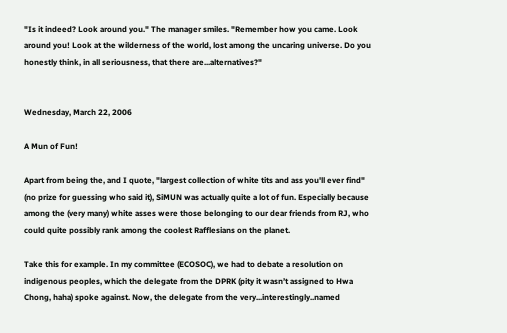"Is it indeed? Look around you." The manager smiles. "Remember how you came. Look around you! Look at the wilderness of the world, lost among the uncaring universe. Do you honestly think, in all seriousness, that there are...alternatives?"


Wednesday, March 22, 2006

A Mun of Fun!

Apart from being the, and I quote, "largest collection of white tits and ass you'll ever find" (no prize for guessing who said it), SiMUN was actually quite a lot of fun. Especially because among the (very many) white asses were those belonging to our dear friends from RJ, who could quite possibly rank among the coolest Rafflesians on the planet.

Take this for example. In my committee (ECOSOC), we had to debate a resolution on indigenous peoples, which the delegate from the DPRK (pity it wasn’t assigned to Hwa Chong, haha) spoke against. Now, the delegate from the very...interestingly..named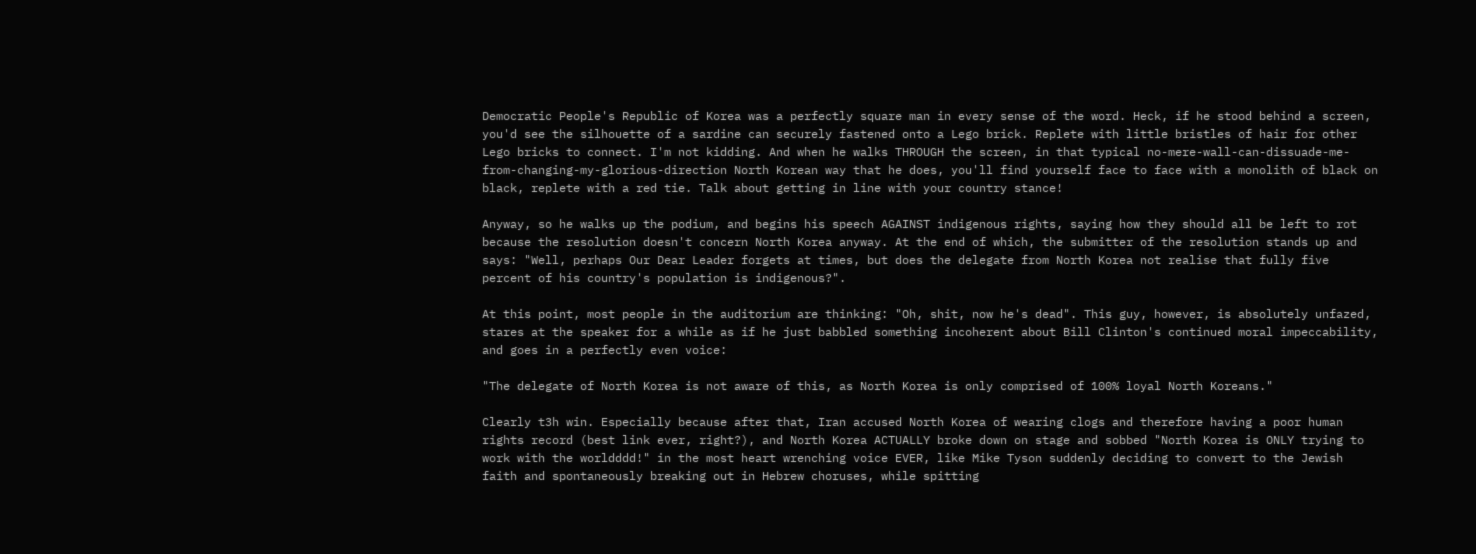Democratic People's Republic of Korea was a perfectly square man in every sense of the word. Heck, if he stood behind a screen, you'd see the silhouette of a sardine can securely fastened onto a Lego brick. Replete with little bristles of hair for other Lego bricks to connect. I'm not kidding. And when he walks THROUGH the screen, in that typical no-mere-wall-can-dissuade-me-from-changing-my-glorious-direction North Korean way that he does, you'll find yourself face to face with a monolith of black on black, replete with a red tie. Talk about getting in line with your country stance!

Anyway, so he walks up the podium, and begins his speech AGAINST indigenous rights, saying how they should all be left to rot because the resolution doesn't concern North Korea anyway. At the end of which, the submitter of the resolution stands up and says: "Well, perhaps Our Dear Leader forgets at times, but does the delegate from North Korea not realise that fully five percent of his country's population is indigenous?".

At this point, most people in the auditorium are thinking: "Oh, shit, now he's dead". This guy, however, is absolutely unfazed, stares at the speaker for a while as if he just babbled something incoherent about Bill Clinton's continued moral impeccability, and goes in a perfectly even voice:

"The delegate of North Korea is not aware of this, as North Korea is only comprised of 100% loyal North Koreans."

Clearly t3h win. Especially because after that, Iran accused North Korea of wearing clogs and therefore having a poor human rights record (best link ever, right?), and North Korea ACTUALLY broke down on stage and sobbed "North Korea is ONLY trying to work with the worldddd!" in the most heart wrenching voice EVER, like Mike Tyson suddenly deciding to convert to the Jewish faith and spontaneously breaking out in Hebrew choruses, while spitting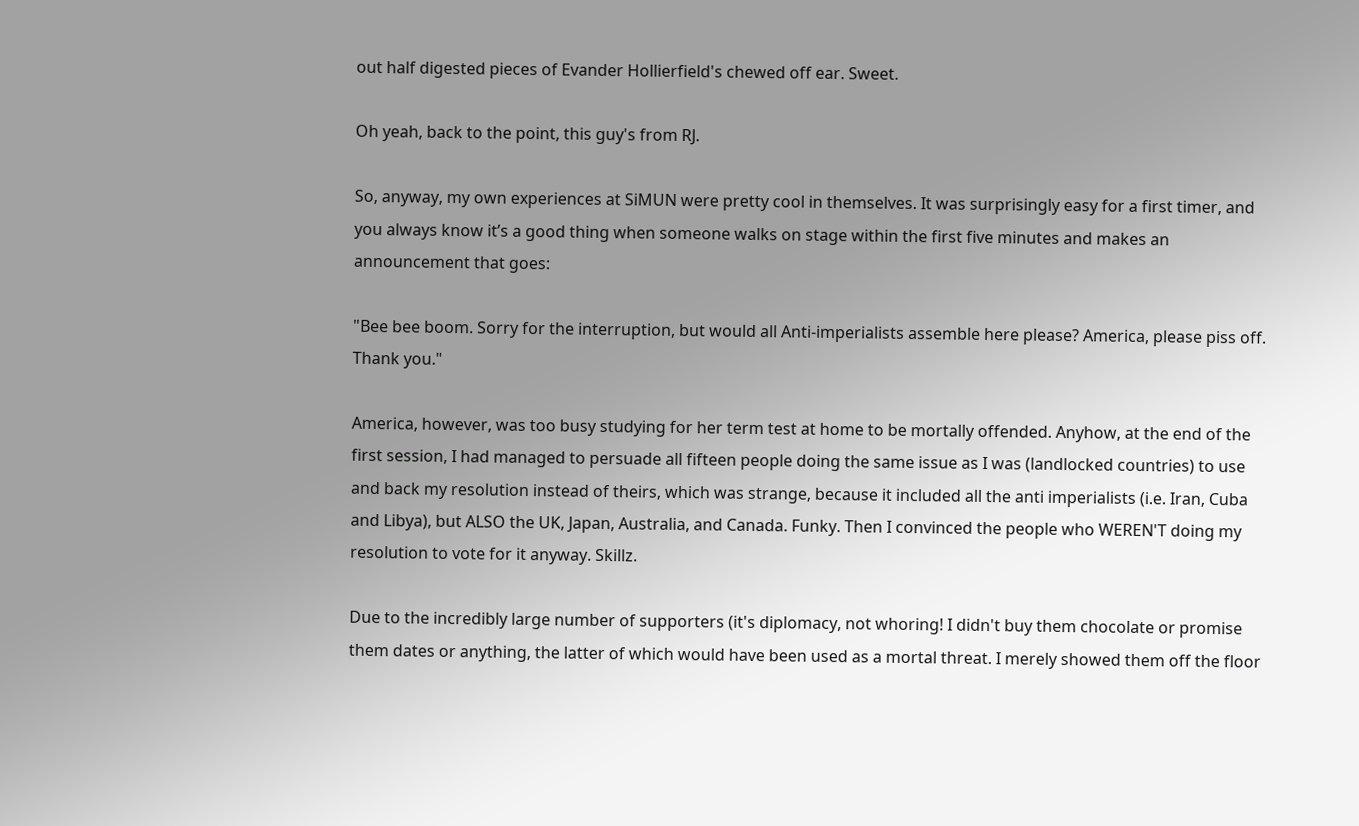out half digested pieces of Evander Hollierfield's chewed off ear. Sweet.

Oh yeah, back to the point, this guy's from RJ.

So, anyway, my own experiences at SiMUN were pretty cool in themselves. It was surprisingly easy for a first timer, and you always know it’s a good thing when someone walks on stage within the first five minutes and makes an announcement that goes:

"Bee bee boom. Sorry for the interruption, but would all Anti-imperialists assemble here please? America, please piss off. Thank you."

America, however, was too busy studying for her term test at home to be mortally offended. Anyhow, at the end of the first session, I had managed to persuade all fifteen people doing the same issue as I was (landlocked countries) to use and back my resolution instead of theirs, which was strange, because it included all the anti imperialists (i.e. Iran, Cuba and Libya), but ALSO the UK, Japan, Australia, and Canada. Funky. Then I convinced the people who WEREN'T doing my resolution to vote for it anyway. Skillz.

Due to the incredibly large number of supporters (it's diplomacy, not whoring! I didn't buy them chocolate or promise them dates or anything, the latter of which would have been used as a mortal threat. I merely showed them off the floor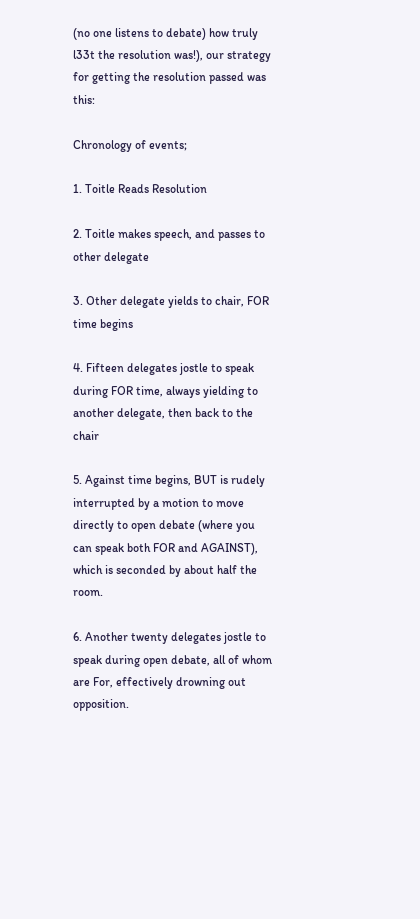(no one listens to debate) how truly l33t the resolution was!), our strategy for getting the resolution passed was this:

Chronology of events;

1. Toitle Reads Resolution

2. Toitle makes speech, and passes to other delegate

3. Other delegate yields to chair, FOR time begins

4. Fifteen delegates jostle to speak during FOR time, always yielding to another delegate, then back to the chair

5. Against time begins, BUT is rudely interrupted by a motion to move directly to open debate (where you can speak both FOR and AGAINST), which is seconded by about half the room.

6. Another twenty delegates jostle to speak during open debate, all of whom are For, effectively drowning out opposition.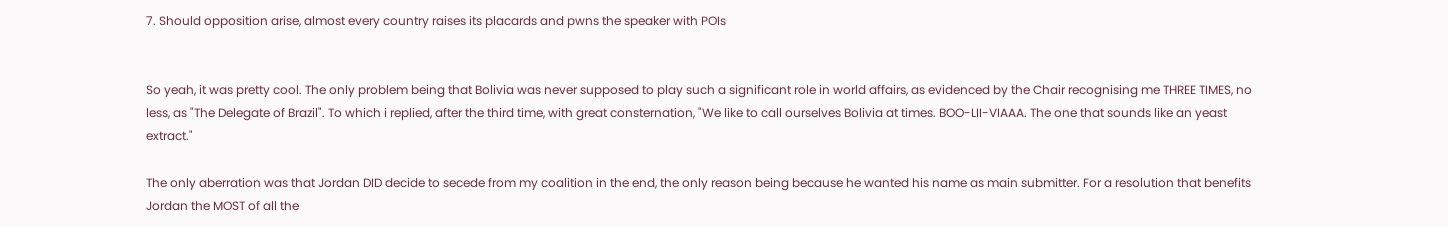7. Should opposition arise, almost every country raises its placards and pwns the speaker with POIs


So yeah, it was pretty cool. The only problem being that Bolivia was never supposed to play such a significant role in world affairs, as evidenced by the Chair recognising me THREE TIMES, no less, as "The Delegate of Brazil". To which i replied, after the third time, with great consternation, "We like to call ourselves Bolivia at times. BOO-LII-VIAAA. The one that sounds like an yeast extract."

The only aberration was that Jordan DID decide to secede from my coalition in the end, the only reason being because he wanted his name as main submitter. For a resolution that benefits Jordan the MOST of all the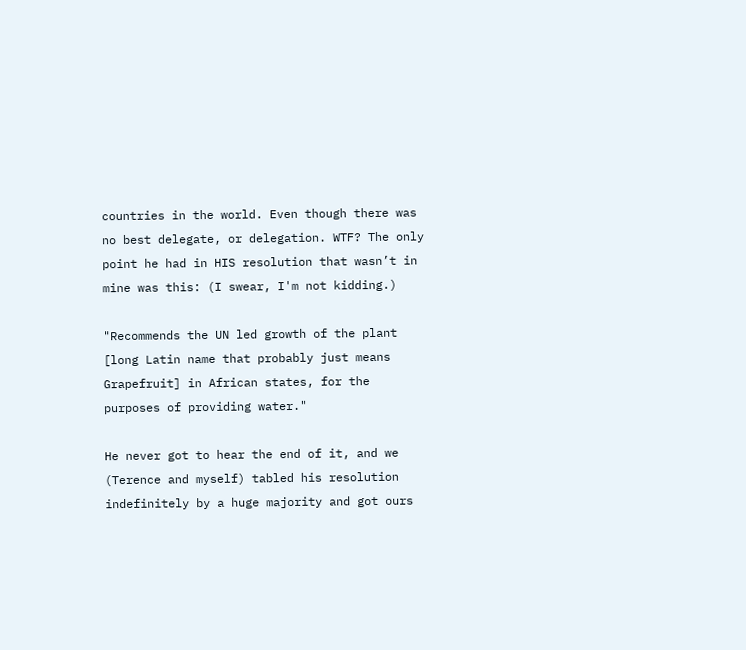countries in the world. Even though there was no best delegate, or delegation. WTF? The only point he had in HIS resolution that wasn’t in mine was this: (I swear, I'm not kidding.)

"Recommends the UN led growth of the plant [long Latin name that probably just means Grapefruit] in African states, for the purposes of providing water."

He never got to hear the end of it, and we (Terence and myself) tabled his resolution indefinitely by a huge majority and got ours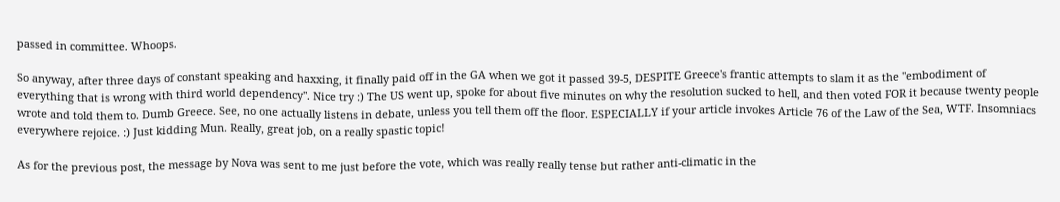passed in committee. Whoops.

So anyway, after three days of constant speaking and haxxing, it finally paid off in the GA when we got it passed 39-5, DESPITE Greece's frantic attempts to slam it as the "embodiment of everything that is wrong with third world dependency". Nice try :) The US went up, spoke for about five minutes on why the resolution sucked to hell, and then voted FOR it because twenty people wrote and told them to. Dumb Greece. See, no one actually listens in debate, unless you tell them off the floor. ESPECIALLY if your article invokes Article 76 of the Law of the Sea, WTF. Insomniacs everywhere rejoice. :) Just kidding Mun. Really, great job, on a really spastic topic!

As for the previous post, the message by Nova was sent to me just before the vote, which was really really tense but rather anti-climatic in the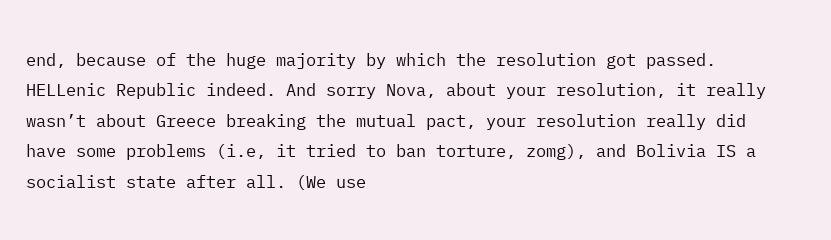end, because of the huge majority by which the resolution got passed. HELLenic Republic indeed. And sorry Nova, about your resolution, it really wasn’t about Greece breaking the mutual pact, your resolution really did have some problems (i.e, it tried to ban torture, zomg), and Bolivia IS a socialist state after all. (We use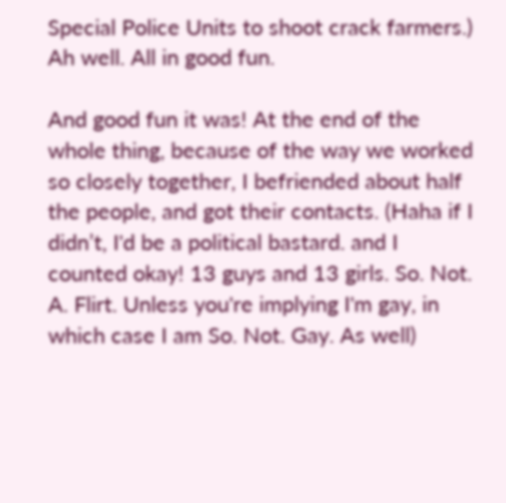Special Police Units to shoot crack farmers.) Ah well. All in good fun.

And good fun it was! At the end of the whole thing, because of the way we worked so closely together, I befriended about half the people, and got their contacts. (Haha if I didn’t, I'd be a political bastard. and I counted okay! 13 guys and 13 girls. So. Not. A. Flirt. Unless you're implying I'm gay, in which case I am So. Not. Gay. As well)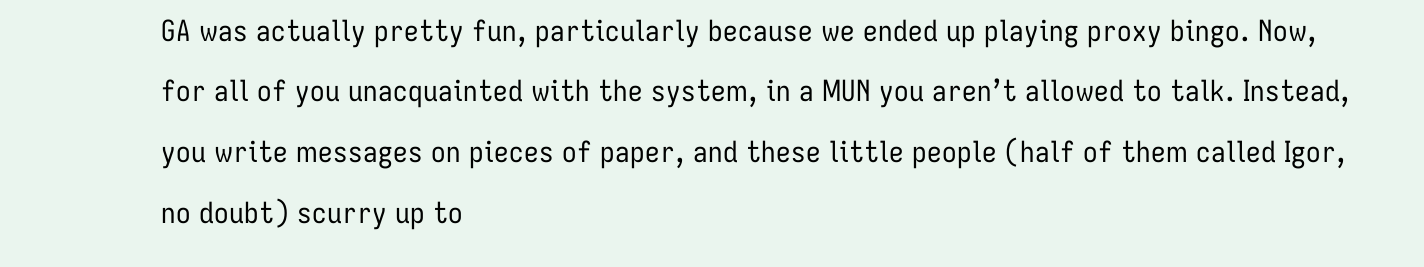GA was actually pretty fun, particularly because we ended up playing proxy bingo. Now, for all of you unacquainted with the system, in a MUN you aren’t allowed to talk. Instead, you write messages on pieces of paper, and these little people (half of them called Igor, no doubt) scurry up to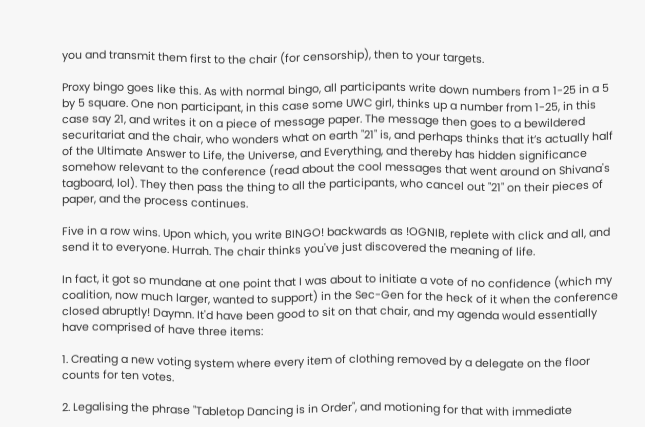you and transmit them first to the chair (for censorship), then to your targets.

Proxy bingo goes like this. As with normal bingo, all participants write down numbers from 1-25 in a 5 by 5 square. One non participant, in this case some UWC girl, thinks up a number from 1-25, in this case say 21, and writes it on a piece of message paper. The message then goes to a bewildered securitariat and the chair, who wonders what on earth "21" is, and perhaps thinks that it’s actually half of the Ultimate Answer to Life, the Universe, and Everything, and thereby has hidden significance somehow relevant to the conference (read about the cool messages that went around on Shivana's tagboard, lol). They then pass the thing to all the participants, who cancel out "21" on their pieces of paper, and the process continues.

Five in a row wins. Upon which, you write BINGO! backwards as !OGNIB, replete with click and all, and send it to everyone. Hurrah. The chair thinks you've just discovered the meaning of life.

In fact, it got so mundane at one point that I was about to initiate a vote of no confidence (which my coalition, now much larger, wanted to support) in the Sec-Gen for the heck of it when the conference closed abruptly! Daymn. It'd have been good to sit on that chair, and my agenda would essentially have comprised of have three items:

1. Creating a new voting system where every item of clothing removed by a delegate on the floor counts for ten votes.

2. Legalising the phrase "Tabletop Dancing is in Order", and motioning for that with immediate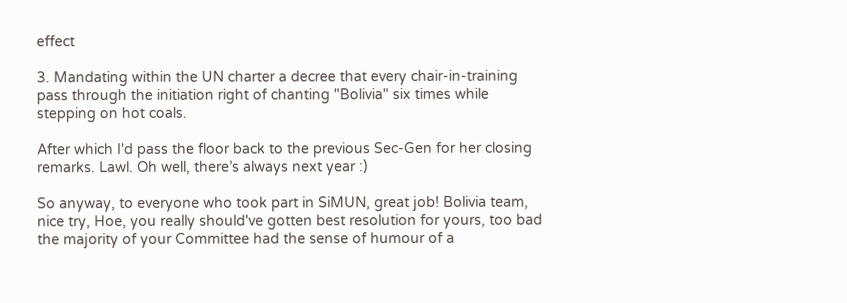effect

3. Mandating within the UN charter a decree that every chair-in-training pass through the initiation right of chanting "Bolivia" six times while stepping on hot coals.

After which I'd pass the floor back to the previous Sec-Gen for her closing remarks. Lawl. Oh well, there’s always next year :)

So anyway, to everyone who took part in SiMUN, great job! Bolivia team, nice try, Hoe, you really should've gotten best resolution for yours, too bad the majority of your Committee had the sense of humour of a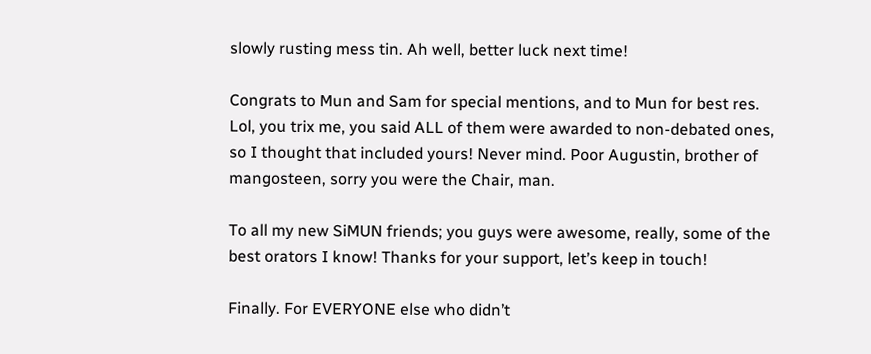slowly rusting mess tin. Ah well, better luck next time!

Congrats to Mun and Sam for special mentions, and to Mun for best res. Lol, you trix me, you said ALL of them were awarded to non-debated ones, so I thought that included yours! Never mind. Poor Augustin, brother of mangosteen, sorry you were the Chair, man.

To all my new SiMUN friends; you guys were awesome, really, some of the best orators I know! Thanks for your support, let’s keep in touch!

Finally. For EVERYONE else who didn’t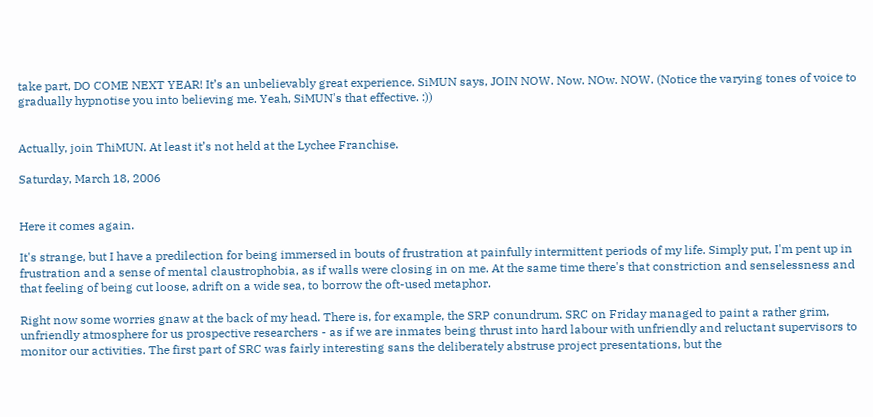take part, DO COME NEXT YEAR! It’s an unbelievably great experience. SiMUN says, JOIN NOW. Now. NOw. NOW. (Notice the varying tones of voice to gradually hypnotise you into believing me. Yeah, SiMUN's that effective. :))


Actually, join ThiMUN. At least it’s not held at the Lychee Franchise.

Saturday, March 18, 2006


Here it comes again.

It's strange, but I have a predilection for being immersed in bouts of frustration at painfully intermittent periods of my life. Simply put, I'm pent up in frustration and a sense of mental claustrophobia, as if walls were closing in on me. At the same time there's that constriction and senselessness and that feeling of being cut loose, adrift on a wide sea, to borrow the oft-used metaphor.

Right now some worries gnaw at the back of my head. There is, for example, the SRP conundrum. SRC on Friday managed to paint a rather grim, unfriendly atmosphere for us prospective researchers - as if we are inmates being thrust into hard labour with unfriendly and reluctant supervisors to monitor our activities. The first part of SRC was fairly interesting sans the deliberately abstruse project presentations, but the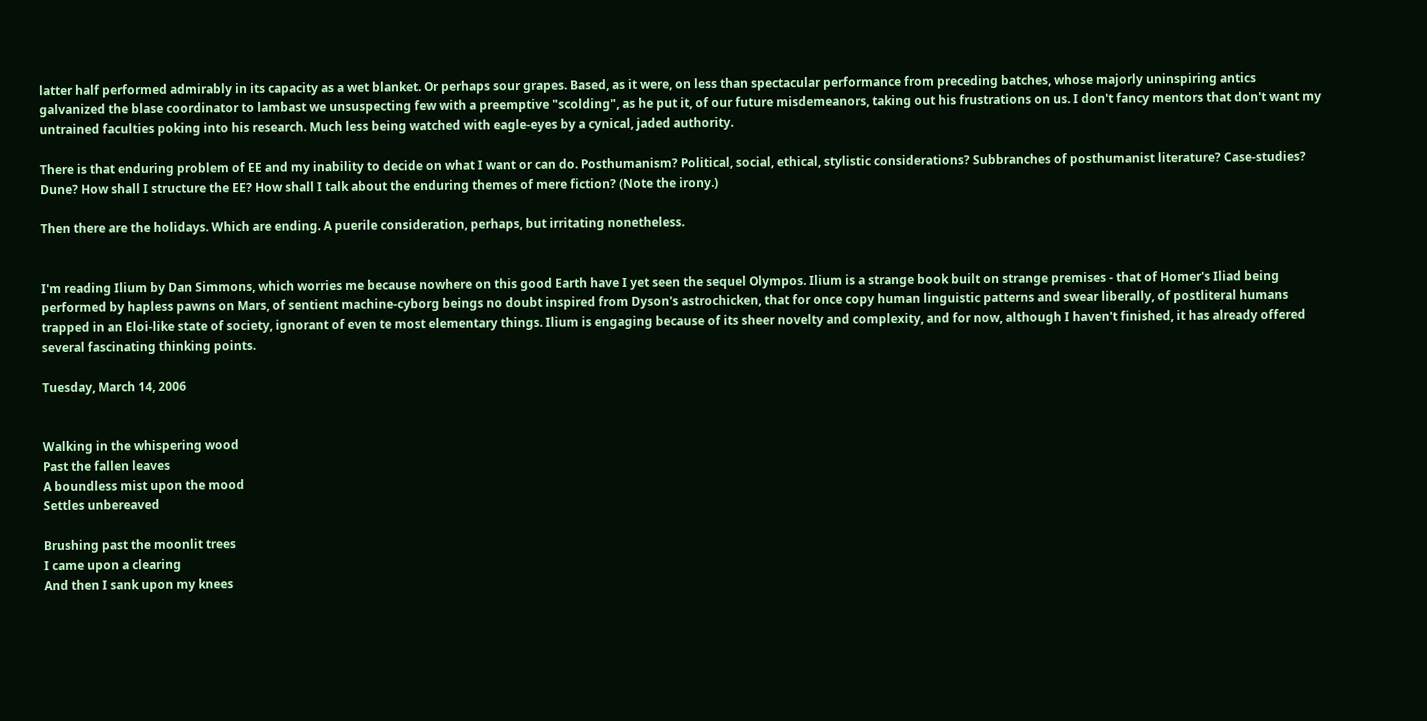latter half performed admirably in its capacity as a wet blanket. Or perhaps sour grapes. Based, as it were, on less than spectacular performance from preceding batches, whose majorly uninspiring antics galvanized the blase coordinator to lambast we unsuspecting few with a preemptive "scolding", as he put it, of our future misdemeanors, taking out his frustrations on us. I don't fancy mentors that don't want my untrained faculties poking into his research. Much less being watched with eagle-eyes by a cynical, jaded authority.

There is that enduring problem of EE and my inability to decide on what I want or can do. Posthumanism? Political, social, ethical, stylistic considerations? Subbranches of posthumanist literature? Case-studies? Dune? How shall I structure the EE? How shall I talk about the enduring themes of mere fiction? (Note the irony.)

Then there are the holidays. Which are ending. A puerile consideration, perhaps, but irritating nonetheless.


I'm reading Ilium by Dan Simmons, which worries me because nowhere on this good Earth have I yet seen the sequel Olympos. Ilium is a strange book built on strange premises - that of Homer's Iliad being performed by hapless pawns on Mars, of sentient machine-cyborg beings no doubt inspired from Dyson's astrochicken, that for once copy human linguistic patterns and swear liberally, of postliteral humans trapped in an Eloi-like state of society, ignorant of even te most elementary things. Ilium is engaging because of its sheer novelty and complexity, and for now, although I haven't finished, it has already offered several fascinating thinking points.

Tuesday, March 14, 2006


Walking in the whispering wood
Past the fallen leaves
A boundless mist upon the mood
Settles unbereaved

Brushing past the moonlit trees
I came upon a clearing
And then I sank upon my knees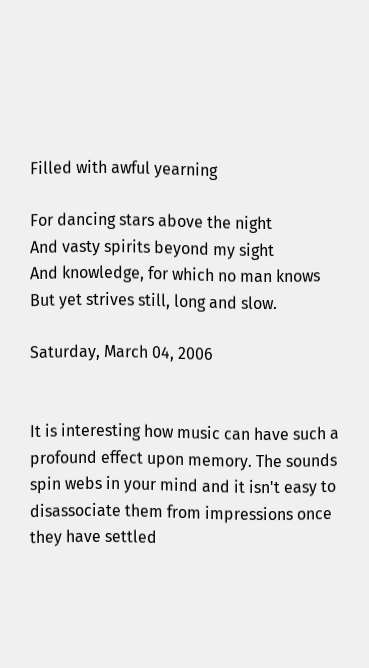Filled with awful yearning

For dancing stars above the night
And vasty spirits beyond my sight
And knowledge, for which no man knows
But yet strives still, long and slow.

Saturday, March 04, 2006


It is interesting how music can have such a profound effect upon memory. The sounds spin webs in your mind and it isn't easy to disassociate them from impressions once they have settled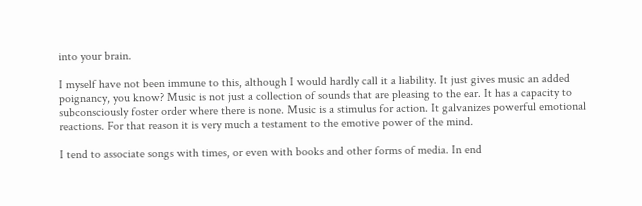into your brain.

I myself have not been immune to this, although I would hardly call it a liability. It just gives music an added poignancy, you know? Music is not just a collection of sounds that are pleasing to the ear. It has a capacity to subconsciously foster order where there is none. Music is a stimulus for action. It galvanizes powerful emotional reactions. For that reason it is very much a testament to the emotive power of the mind.

I tend to associate songs with times, or even with books and other forms of media. In end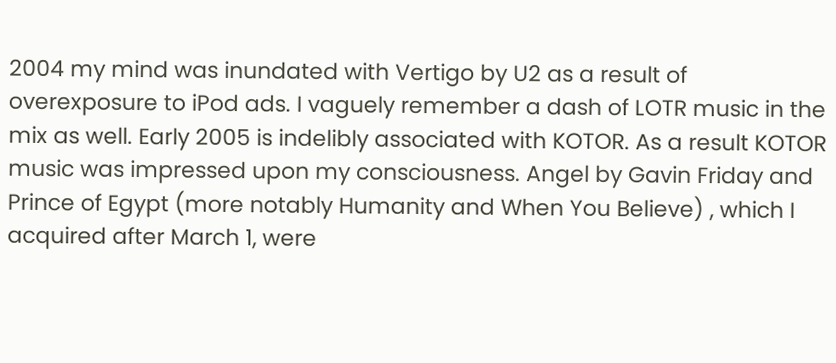2004 my mind was inundated with Vertigo by U2 as a result of overexposure to iPod ads. I vaguely remember a dash of LOTR music in the mix as well. Early 2005 is indelibly associated with KOTOR. As a result KOTOR music was impressed upon my consciousness. Angel by Gavin Friday and Prince of Egypt (more notably Humanity and When You Believe) , which I acquired after March 1, were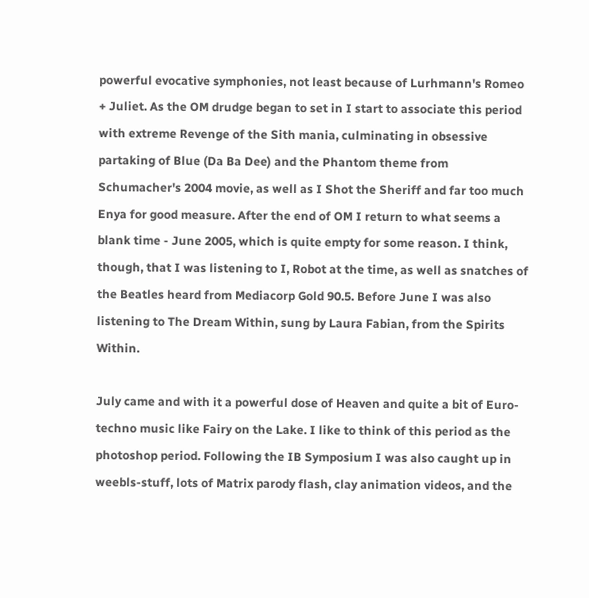powerful evocative symphonies, not least because of Lurhmann's Romeo + Juliet. As the OM drudge began to set in I start to associate this period with extreme Revenge of the Sith mania, culminating in obsessive partaking of Blue (Da Ba Dee) and the Phantom theme from Schumacher's 2004 movie, as well as I Shot the Sheriff and far too much Enya for good measure. After the end of OM I return to what seems a blank time - June 2005, which is quite empty for some reason. I think, though, that I was listening to I, Robot at the time, as well as snatches of the Beatles heard from Mediacorp Gold 90.5. Before June I was also listening to The Dream Within, sung by Laura Fabian, from the Spirits Within.

July came and with it a powerful dose of Heaven and quite a bit of Euro-techno music like Fairy on the Lake. I like to think of this period as the photoshop period. Following the IB Symposium I was also caught up in weebls-stuff, lots of Matrix parody flash, clay animation videos, and the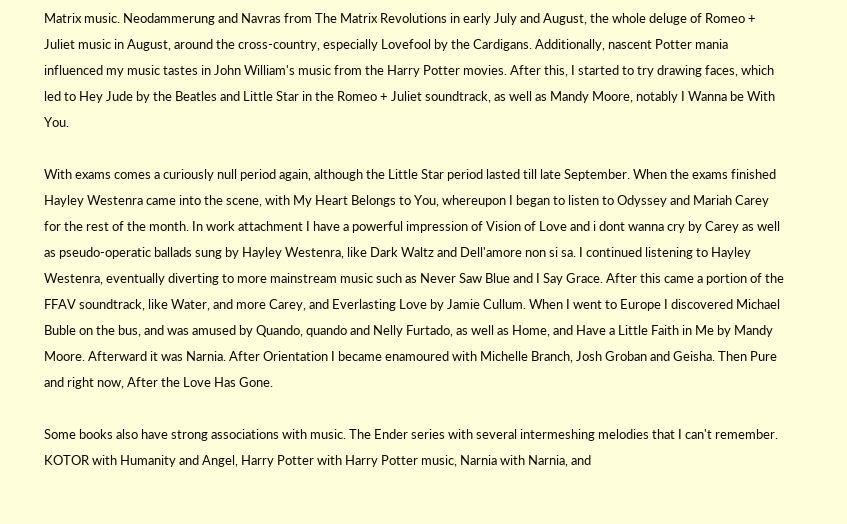Matrix music. Neodammerung and Navras from The Matrix Revolutions in early July and August, the whole deluge of Romeo + Juliet music in August, around the cross-country, especially Lovefool by the Cardigans. Additionally, nascent Potter mania influenced my music tastes in John William's music from the Harry Potter movies. After this, I started to try drawing faces, which led to Hey Jude by the Beatles and Little Star in the Romeo + Juliet soundtrack, as well as Mandy Moore, notably I Wanna be With You.

With exams comes a curiously null period again, although the Little Star period lasted till late September. When the exams finished Hayley Westenra came into the scene, with My Heart Belongs to You, whereupon I began to listen to Odyssey and Mariah Carey for the rest of the month. In work attachment I have a powerful impression of Vision of Love and i dont wanna cry by Carey as well as pseudo-operatic ballads sung by Hayley Westenra, like Dark Waltz and Dell'amore non si sa. I continued listening to Hayley Westenra, eventually diverting to more mainstream music such as Never Saw Blue and I Say Grace. After this came a portion of the FFAV soundtrack, like Water, and more Carey, and Everlasting Love by Jamie Cullum. When I went to Europe I discovered Michael Buble on the bus, and was amused by Quando, quando and Nelly Furtado, as well as Home, and Have a Little Faith in Me by Mandy Moore. Afterward it was Narnia. After Orientation I became enamoured with Michelle Branch, Josh Groban and Geisha. Then Pure and right now, After the Love Has Gone.

Some books also have strong associations with music. The Ender series with several intermeshing melodies that I can't remember. KOTOR with Humanity and Angel, Harry Potter with Harry Potter music, Narnia with Narnia, and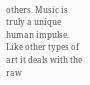others. Music is truly a unique human impulse. Like other types of art it deals with the raw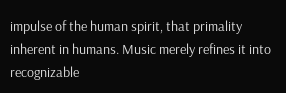impulse of the human spirit, that primality inherent in humans. Music merely refines it into recognizable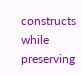constructs while preserving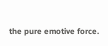the pure emotive force.